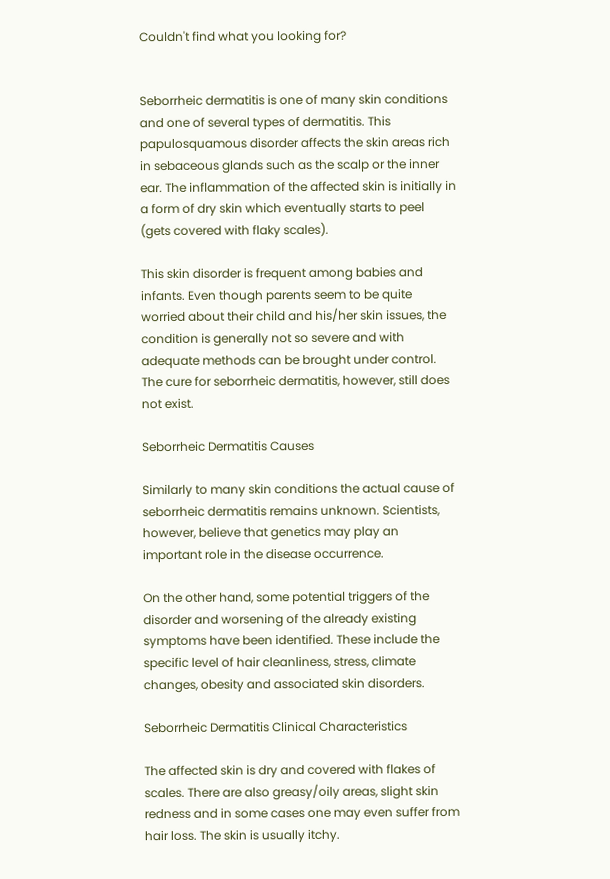Couldn't find what you looking for?


Seborrheic dermatitis is one of many skin conditions and one of several types of dermatitis. This papulosquamous disorder affects the skin areas rich in sebaceous glands such as the scalp or the inner ear. The inflammation of the affected skin is initially in a form of dry skin which eventually starts to peel (gets covered with flaky scales).

This skin disorder is frequent among babies and infants. Even though parents seem to be quite worried about their child and his/her skin issues, the condition is generally not so severe and with adequate methods can be brought under control. The cure for seborrheic dermatitis, however, still does not exist.

Seborrheic Dermatitis Causes

Similarly to many skin conditions the actual cause of seborrheic dermatitis remains unknown. Scientists, however, believe that genetics may play an important role in the disease occurrence.

On the other hand, some potential triggers of the disorder and worsening of the already existing symptoms have been identified. These include the specific level of hair cleanliness, stress, climate changes, obesity and associated skin disorders.

Seborrheic Dermatitis Clinical Characteristics

The affected skin is dry and covered with flakes of scales. There are also greasy/oily areas, slight skin redness and in some cases one may even suffer from hair loss. The skin is usually itchy.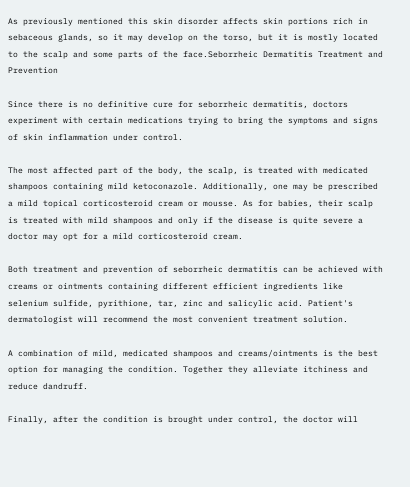As previously mentioned this skin disorder affects skin portions rich in sebaceous glands, so it may develop on the torso, but it is mostly located to the scalp and some parts of the face.Seborrheic Dermatitis Treatment and Prevention

Since there is no definitive cure for seborrheic dermatitis, doctors experiment with certain medications trying to bring the symptoms and signs of skin inflammation under control.

The most affected part of the body, the scalp, is treated with medicated shampoos containing mild ketoconazole. Additionally, one may be prescribed a mild topical corticosteroid cream or mousse. As for babies, their scalp is treated with mild shampoos and only if the disease is quite severe a doctor may opt for a mild corticosteroid cream.

Both treatment and prevention of seborrheic dermatitis can be achieved with creams or ointments containing different efficient ingredients like selenium sulfide, pyrithione, tar, zinc and salicylic acid. Patient's dermatologist will recommend the most convenient treatment solution.

A combination of mild, medicated shampoos and creams/ointments is the best option for managing the condition. Together they alleviate itchiness and reduce dandruff.

Finally, after the condition is brought under control, the doctor will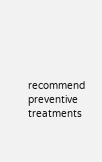recommend preventive treatments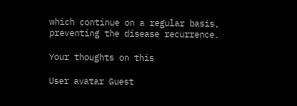which continue on a regular basis, preventing the disease recurrence.

Your thoughts on this

User avatar Guest